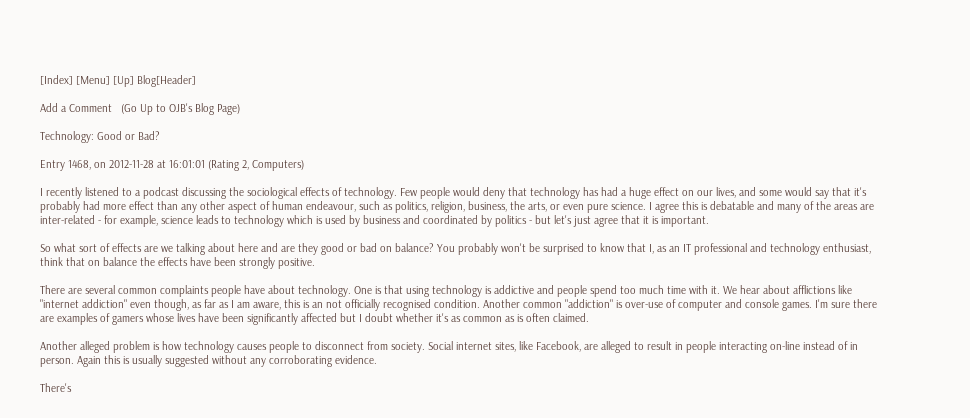[Index] [Menu] [Up] Blog[Header]

Add a Comment   (Go Up to OJB's Blog Page)

Technology: Good or Bad?

Entry 1468, on 2012-11-28 at 16:01:01 (Rating 2, Computers)

I recently listened to a podcast discussing the sociological effects of technology. Few people would deny that technology has had a huge effect on our lives, and some would say that it's probably had more effect than any other aspect of human endeavour, such as politics, religion, business, the arts, or even pure science. I agree this is debatable and many of the areas are inter-related - for example, science leads to technology which is used by business and coordinated by politics - but let's just agree that it is important.

So what sort of effects are we talking about here and are they good or bad on balance? You probably won't be surprised to know that I, as an IT professional and technology enthusiast, think that on balance the effects have been strongly positive.

There are several common complaints people have about technology. One is that using technology is addictive and people spend too much time with it. We hear about afflictions like "internet addiction" even though, as far as I am aware, this is an not officially recognised condition. Another common "addiction" is over-use of computer and console games. I'm sure there are examples of gamers whose lives have been significantly affected but I doubt whether it's as common as is often claimed.

Another alleged problem is how technology causes people to disconnect from society. Social internet sites, like Facebook, are alleged to result in people interacting on-line instead of in person. Again this is usually suggested without any corroborating evidence.

There's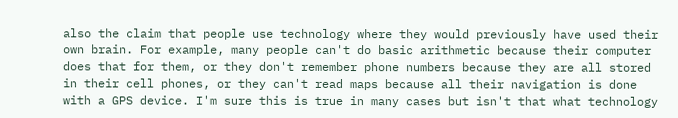also the claim that people use technology where they would previously have used their own brain. For example, many people can't do basic arithmetic because their computer does that for them, or they don't remember phone numbers because they are all stored in their cell phones, or they can't read maps because all their navigation is done with a GPS device. I'm sure this is true in many cases but isn't that what technology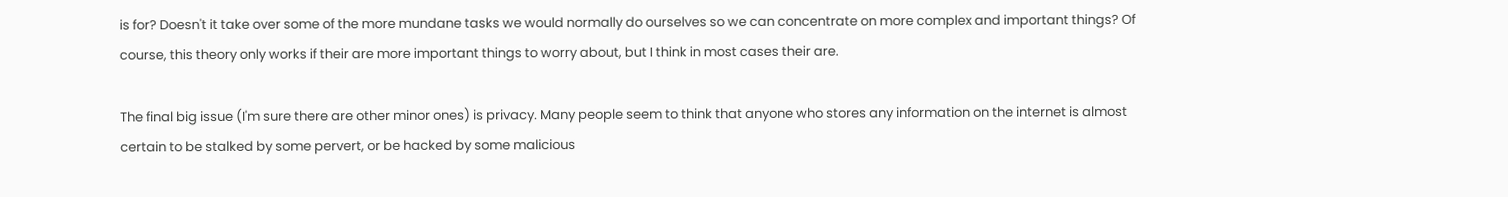is for? Doesn't it take over some of the more mundane tasks we would normally do ourselves so we can concentrate on more complex and important things? Of course, this theory only works if their are more important things to worry about, but I think in most cases their are.

The final big issue (I'm sure there are other minor ones) is privacy. Many people seem to think that anyone who stores any information on the internet is almost certain to be stalked by some pervert, or be hacked by some malicious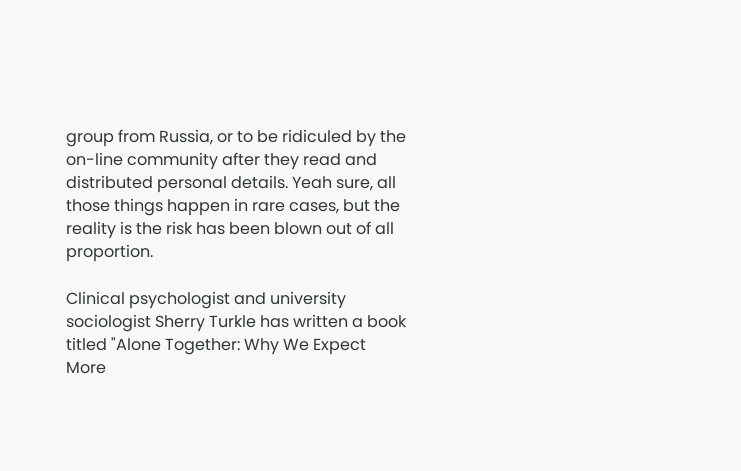group from Russia, or to be ridiculed by the on-line community after they read and distributed personal details. Yeah sure, all those things happen in rare cases, but the reality is the risk has been blown out of all proportion.

Clinical psychologist and university sociologist Sherry Turkle has written a book titled "Alone Together: Why We Expect More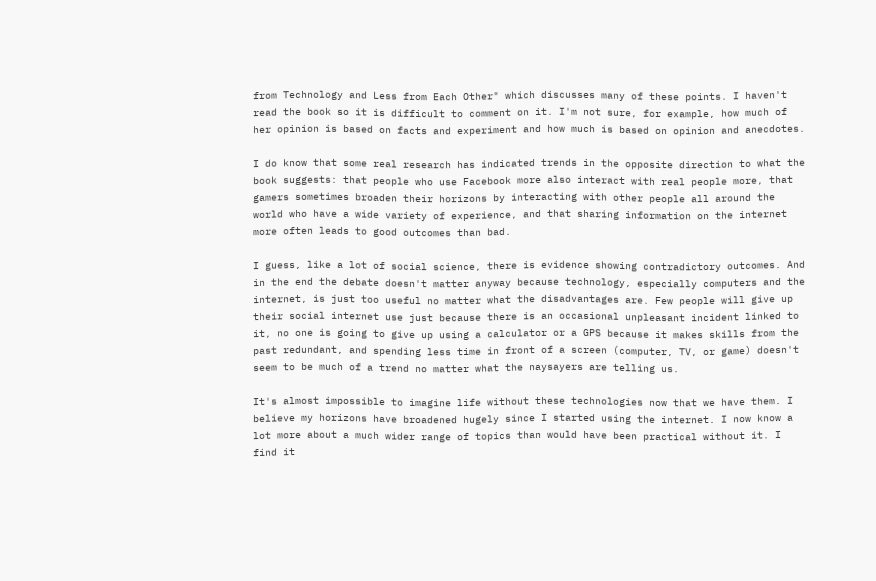from Technology and Less from Each Other" which discusses many of these points. I haven't read the book so it is difficult to comment on it. I'm not sure, for example, how much of her opinion is based on facts and experiment and how much is based on opinion and anecdotes.

I do know that some real research has indicated trends in the opposite direction to what the book suggests: that people who use Facebook more also interact with real people more, that gamers sometimes broaden their horizons by interacting with other people all around the world who have a wide variety of experience, and that sharing information on the internet more often leads to good outcomes than bad.

I guess, like a lot of social science, there is evidence showing contradictory outcomes. And in the end the debate doesn't matter anyway because technology, especially computers and the internet, is just too useful no matter what the disadvantages are. Few people will give up their social internet use just because there is an occasional unpleasant incident linked to it, no one is going to give up using a calculator or a GPS because it makes skills from the past redundant, and spending less time in front of a screen (computer, TV, or game) doesn't seem to be much of a trend no matter what the naysayers are telling us.

It's almost impossible to imagine life without these technologies now that we have them. I believe my horizons have broadened hugely since I started using the internet. I now know a lot more about a much wider range of topics than would have been practical without it. I find it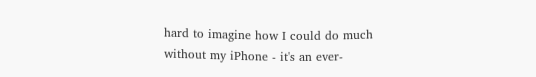hard to imagine how I could do much without my iPhone - it's an ever-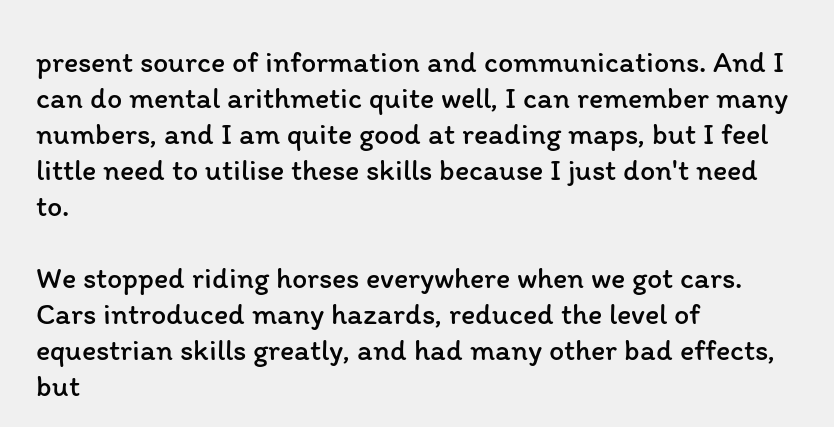present source of information and communications. And I can do mental arithmetic quite well, I can remember many numbers, and I am quite good at reading maps, but I feel little need to utilise these skills because I just don't need to.

We stopped riding horses everywhere when we got cars. Cars introduced many hazards, reduced the level of equestrian skills greatly, and had many other bad effects, but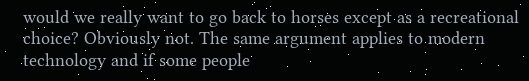would we really want to go back to horses except as a recreational choice? Obviously not. The same argument applies to modern technology and if some people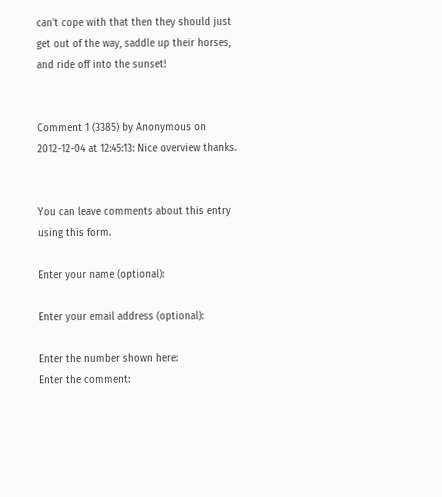can't cope with that then they should just get out of the way, saddle up their horses, and ride off into the sunset!


Comment 1 (3385) by Anonymous on 2012-12-04 at 12:45:13: Nice overview thanks.


You can leave comments about this entry using this form.

Enter your name (optional):

Enter your email address (optional):

Enter the number shown here:
Enter the comment: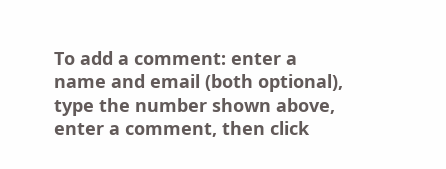To add a comment: enter a name and email (both optional), type the number shown above, enter a comment, then click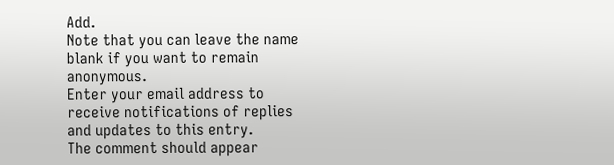Add.
Note that you can leave the name blank if you want to remain anonymous.
Enter your email address to receive notifications of replies and updates to this entry.
The comment should appear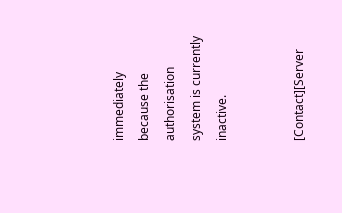immediately because the authorisation system is currently inactive.


[Contact][Server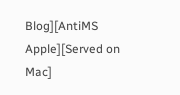Blog][AntiMS Apple][Served on Mac]